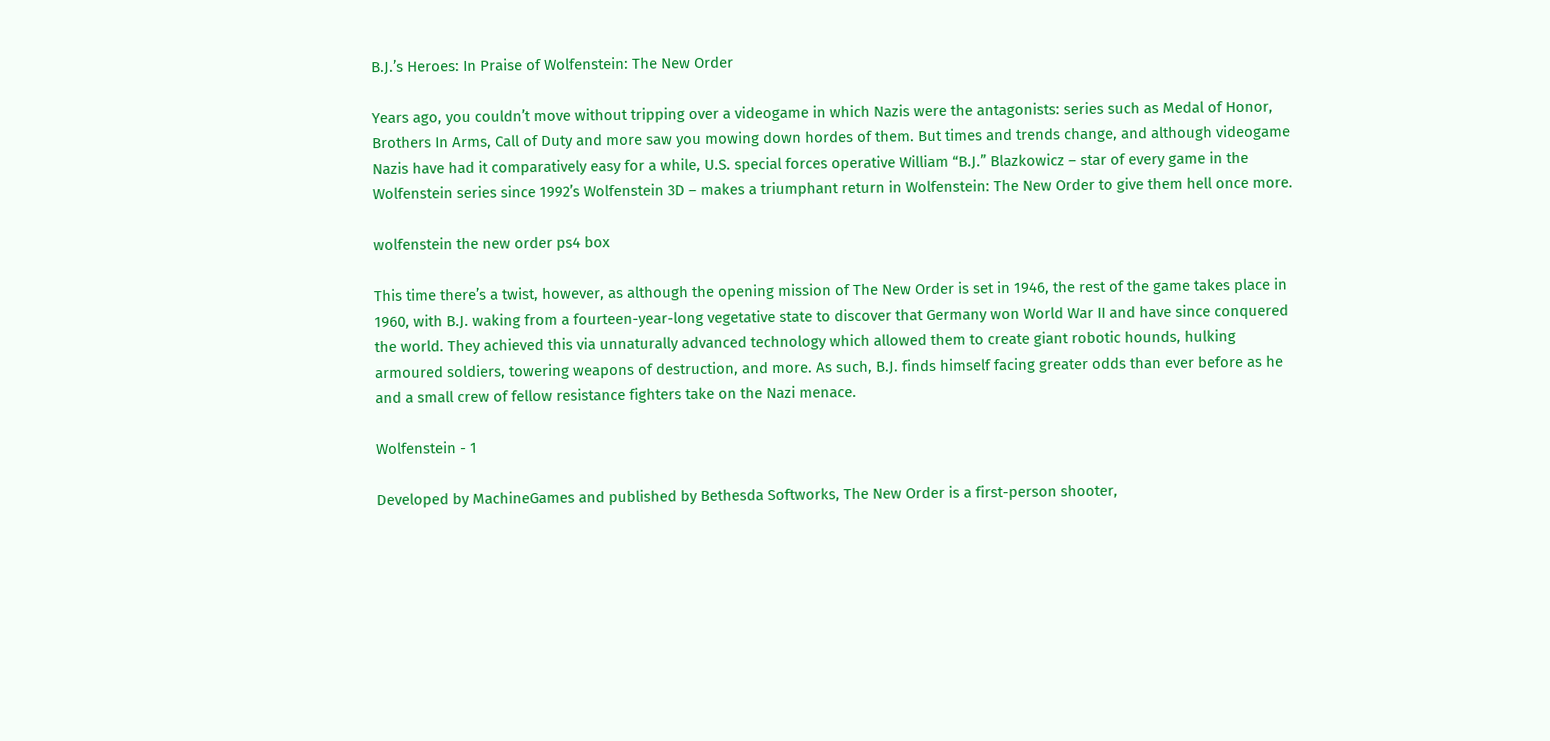B.J.’s Heroes: In Praise of Wolfenstein: The New Order

Years ago, you couldn’t move without tripping over a videogame in which Nazis were the antagonists: series such as Medal of Honor, Brothers In Arms, Call of Duty and more saw you mowing down hordes of them. But times and trends change, and although videogame Nazis have had it comparatively easy for a while, U.S. special forces operative William “B.J.” Blazkowicz – star of every game in the Wolfenstein series since 1992’s Wolfenstein 3D – makes a triumphant return in Wolfenstein: The New Order to give them hell once more.

wolfenstein the new order ps4 box

This time there’s a twist, however, as although the opening mission of The New Order is set in 1946, the rest of the game takes place in 1960, with B.J. waking from a fourteen-year-long vegetative state to discover that Germany won World War II and have since conquered the world. They achieved this via unnaturally advanced technology which allowed them to create giant robotic hounds, hulking armoured soldiers, towering weapons of destruction, and more. As such, B.J. finds himself facing greater odds than ever before as he and a small crew of fellow resistance fighters take on the Nazi menace.

Wolfenstein - 1

Developed by MachineGames and published by Bethesda Softworks, The New Order is a first-person shooter,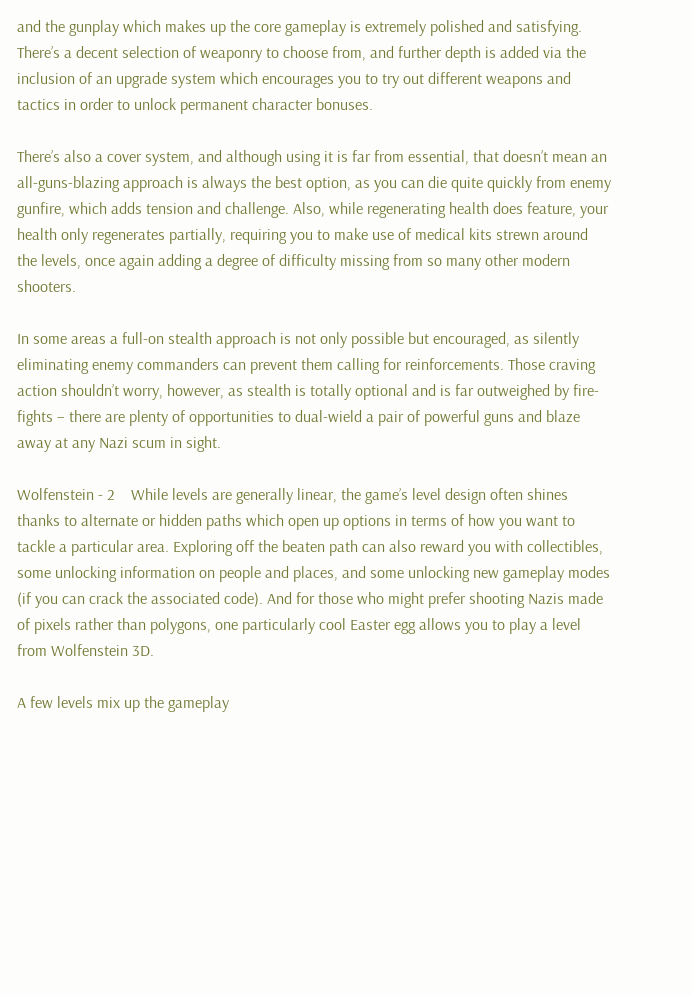and the gunplay which makes up the core gameplay is extremely polished and satisfying. There’s a decent selection of weaponry to choose from, and further depth is added via the inclusion of an upgrade system which encourages you to try out different weapons and tactics in order to unlock permanent character bonuses.

There’s also a cover system, and although using it is far from essential, that doesn’t mean an all-guns-blazing approach is always the best option, as you can die quite quickly from enemy gunfire, which adds tension and challenge. Also, while regenerating health does feature, your health only regenerates partially, requiring you to make use of medical kits strewn around the levels, once again adding a degree of difficulty missing from so many other modern shooters.

In some areas a full-on stealth approach is not only possible but encouraged, as silently eliminating enemy commanders can prevent them calling for reinforcements. Those craving action shouldn’t worry, however, as stealth is totally optional and is far outweighed by fire-fights – there are plenty of opportunities to dual-wield a pair of powerful guns and blaze away at any Nazi scum in sight.

Wolfenstein - 2    While levels are generally linear, the game’s level design often shines thanks to alternate or hidden paths which open up options in terms of how you want to tackle a particular area. Exploring off the beaten path can also reward you with collectibles, some unlocking information on people and places, and some unlocking new gameplay modes (if you can crack the associated code). And for those who might prefer shooting Nazis made of pixels rather than polygons, one particularly cool Easter egg allows you to play a level from Wolfenstein 3D.

A few levels mix up the gameplay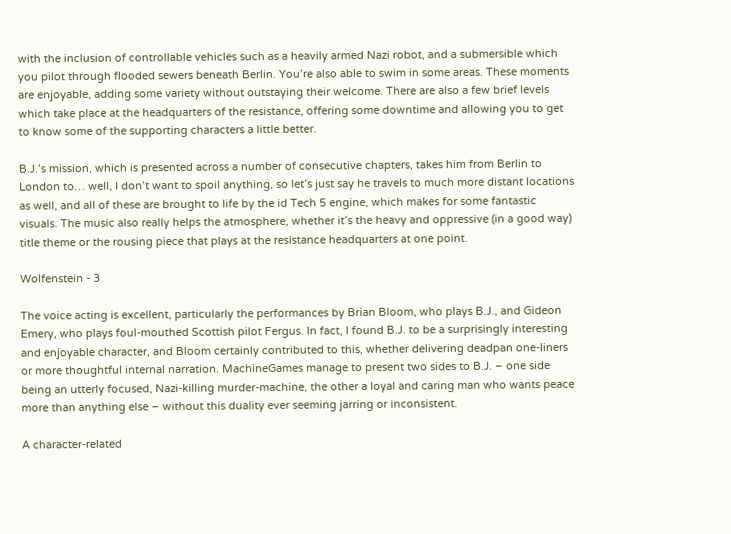with the inclusion of controllable vehicles such as a heavily armed Nazi robot, and a submersible which you pilot through flooded sewers beneath Berlin. You’re also able to swim in some areas. These moments are enjoyable, adding some variety without outstaying their welcome. There are also a few brief levels which take place at the headquarters of the resistance, offering some downtime and allowing you to get to know some of the supporting characters a little better.

B.J.’s mission, which is presented across a number of consecutive chapters, takes him from Berlin to London to… well, I don’t want to spoil anything, so let’s just say he travels to much more distant locations as well, and all of these are brought to life by the id Tech 5 engine, which makes for some fantastic visuals. The music also really helps the atmosphere, whether it’s the heavy and oppressive (in a good way) title theme or the rousing piece that plays at the resistance headquarters at one point.

Wolfenstein - 3

The voice acting is excellent, particularly the performances by Brian Bloom, who plays B.J., and Gideon Emery, who plays foul-mouthed Scottish pilot Fergus. In fact, I found B.J. to be a surprisingly interesting and enjoyable character, and Bloom certainly contributed to this, whether delivering deadpan one-liners or more thoughtful internal narration. MachineGames manage to present two sides to B.J. – one side being an utterly focused, Nazi-killing murder-machine, the other a loyal and caring man who wants peace more than anything else – without this duality ever seeming jarring or inconsistent.

A character-related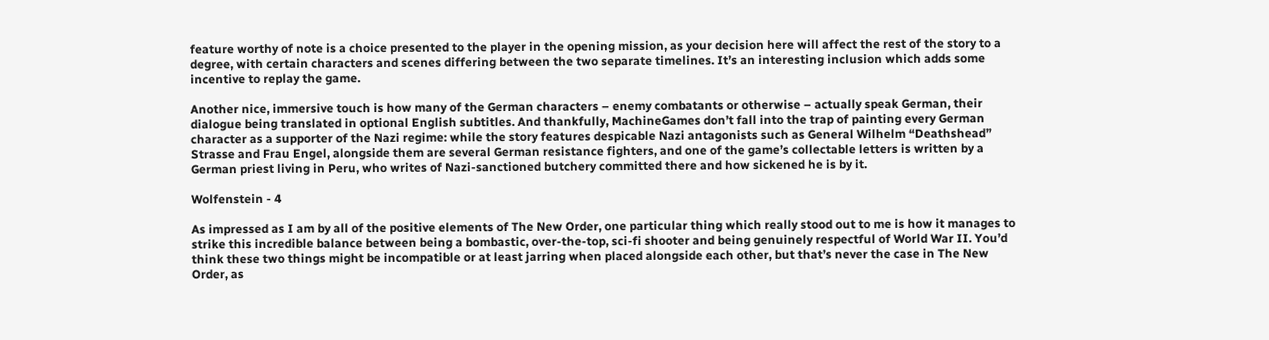feature worthy of note is a choice presented to the player in the opening mission, as your decision here will affect the rest of the story to a degree, with certain characters and scenes differing between the two separate timelines. It’s an interesting inclusion which adds some incentive to replay the game.

Another nice, immersive touch is how many of the German characters – enemy combatants or otherwise – actually speak German, their dialogue being translated in optional English subtitles. And thankfully, MachineGames don’t fall into the trap of painting every German character as a supporter of the Nazi regime: while the story features despicable Nazi antagonists such as General Wilhelm “Deathshead” Strasse and Frau Engel, alongside them are several German resistance fighters, and one of the game’s collectable letters is written by a German priest living in Peru, who writes of Nazi-sanctioned butchery committed there and how sickened he is by it.

Wolfenstein - 4

As impressed as I am by all of the positive elements of The New Order, one particular thing which really stood out to me is how it manages to strike this incredible balance between being a bombastic, over-the-top, sci-fi shooter and being genuinely respectful of World War II. You’d think these two things might be incompatible or at least jarring when placed alongside each other, but that’s never the case in The New Order, as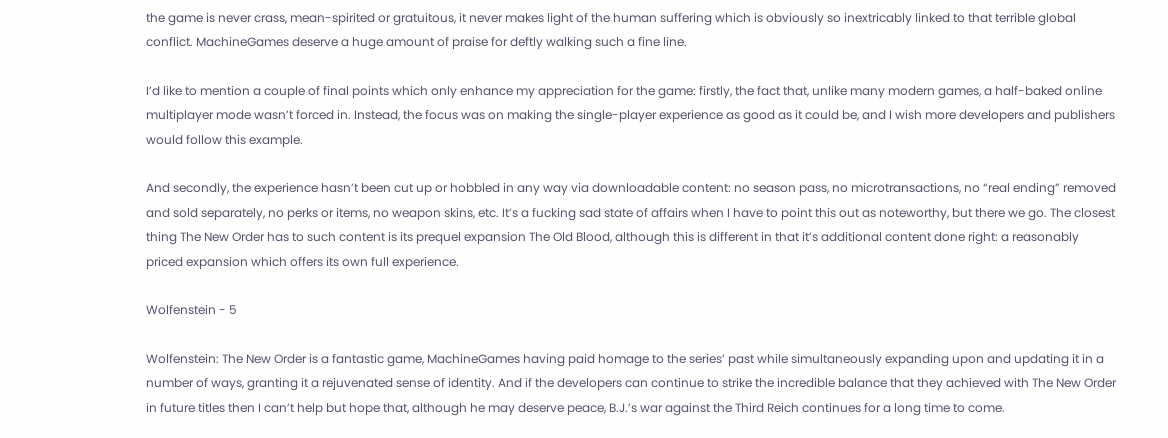the game is never crass, mean-spirited or gratuitous, it never makes light of the human suffering which is obviously so inextricably linked to that terrible global conflict. MachineGames deserve a huge amount of praise for deftly walking such a fine line.

I’d like to mention a couple of final points which only enhance my appreciation for the game: firstly, the fact that, unlike many modern games, a half-baked online multiplayer mode wasn’t forced in. Instead, the focus was on making the single-player experience as good as it could be, and I wish more developers and publishers would follow this example.

And secondly, the experience hasn’t been cut up or hobbled in any way via downloadable content: no season pass, no microtransactions, no “real ending” removed and sold separately, no perks or items, no weapon skins, etc. It’s a fucking sad state of affairs when I have to point this out as noteworthy, but there we go. The closest thing The New Order has to such content is its prequel expansion The Old Blood, although this is different in that it’s additional content done right: a reasonably priced expansion which offers its own full experience.

Wolfenstein - 5

Wolfenstein: The New Order is a fantastic game, MachineGames having paid homage to the series’ past while simultaneously expanding upon and updating it in a number of ways, granting it a rejuvenated sense of identity. And if the developers can continue to strike the incredible balance that they achieved with The New Order in future titles then I can’t help but hope that, although he may deserve peace, B.J.’s war against the Third Reich continues for a long time to come.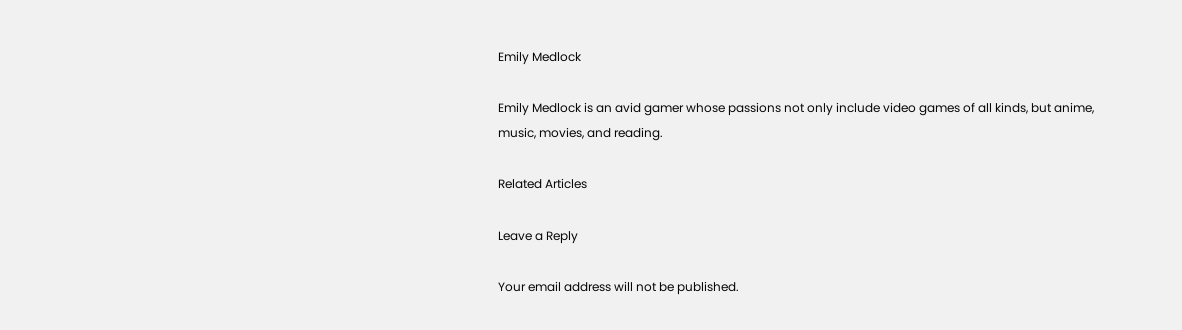Emily Medlock

Emily Medlock is an avid gamer whose passions not only include video games of all kinds, but anime, music, movies, and reading.

Related Articles

Leave a Reply

Your email address will not be published.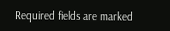Required fields are marked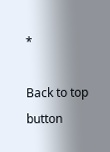*

Back to top button